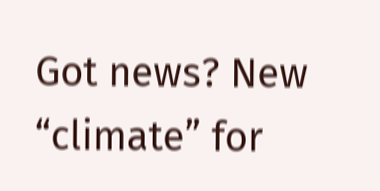Got news? New “climate” for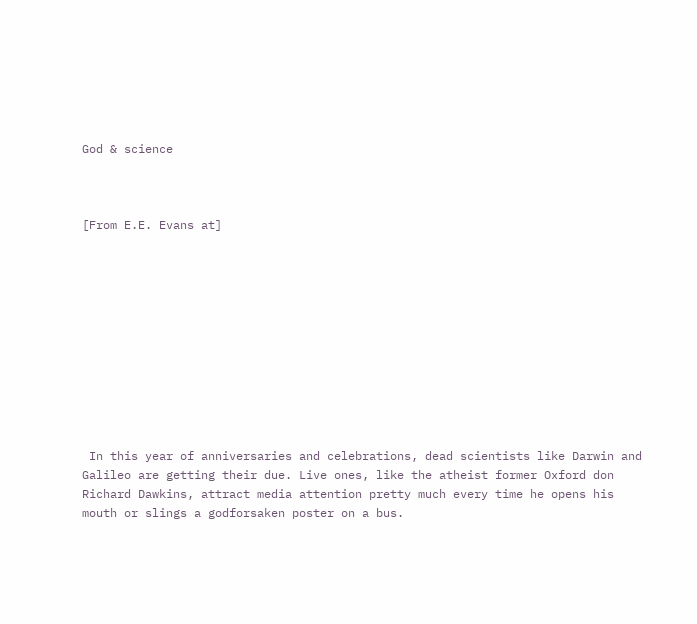God & science



[From E.E. Evans at]











 In this year of anniversaries and celebrations, dead scientists like Darwin and Galileo are getting their due. Live ones, like the atheist former Oxford don Richard Dawkins, attract media attention pretty much every time he opens his mouth or slings a godforsaken poster on a bus.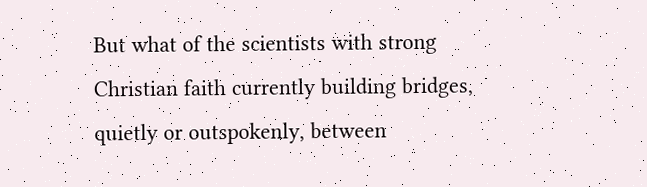But what of the scientists with strong Christian faith currently building bridges, quietly or outspokenly, between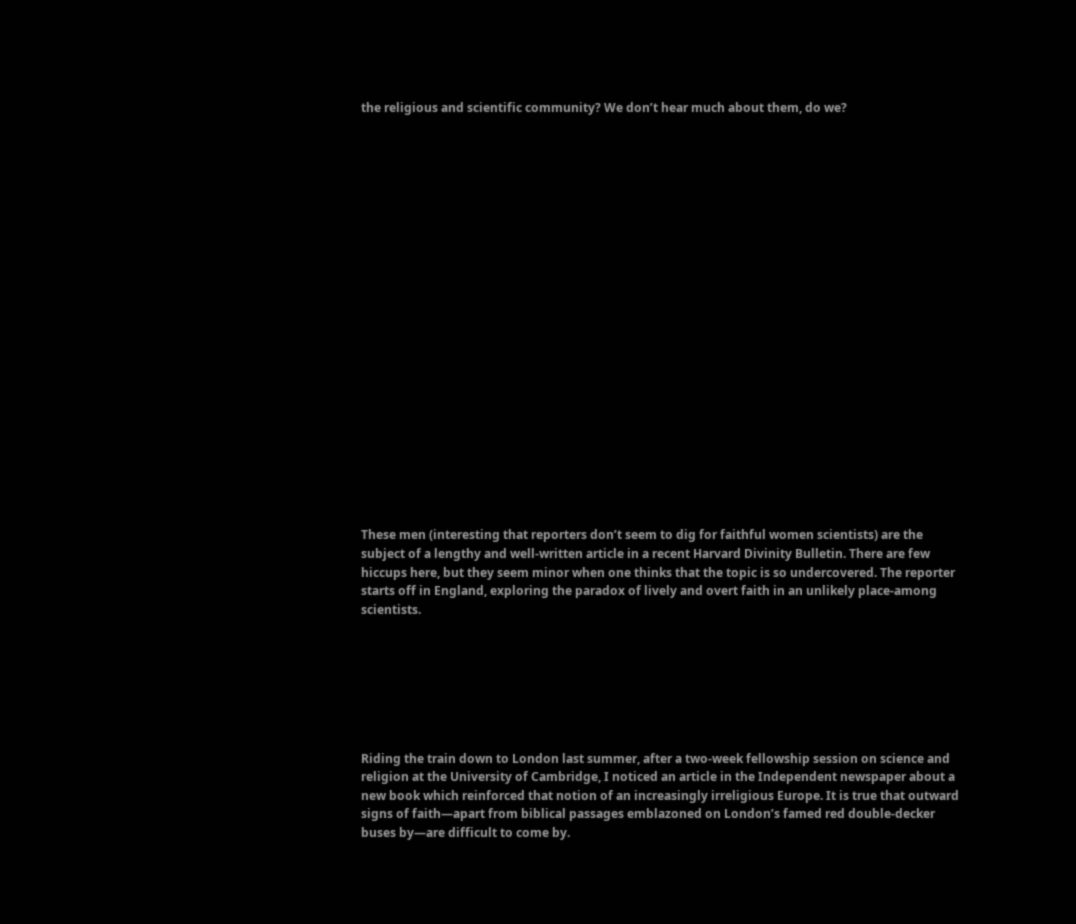the religious and scientific community? We don’t hear much about them, do we?






















These men (interesting that reporters don’t seem to dig for faithful women scientists) are the subject of a lengthy and well-written article in a recent Harvard Divinity Bulletin. There are few hiccups here, but they seem minor when one thinks that the topic is so undercovered. The reporter starts off in England, exploring the paradox of lively and overt faith in an unlikely place-among scientists.







Riding the train down to London last summer, after a two-week fellowship session on science and religion at the University of Cambridge, I noticed an article in the Independent newspaper about a new book which reinforced that notion of an increasingly irreligious Europe. It is true that outward signs of faith—apart from biblical passages emblazoned on London’s famed red double-decker buses by—are difficult to come by.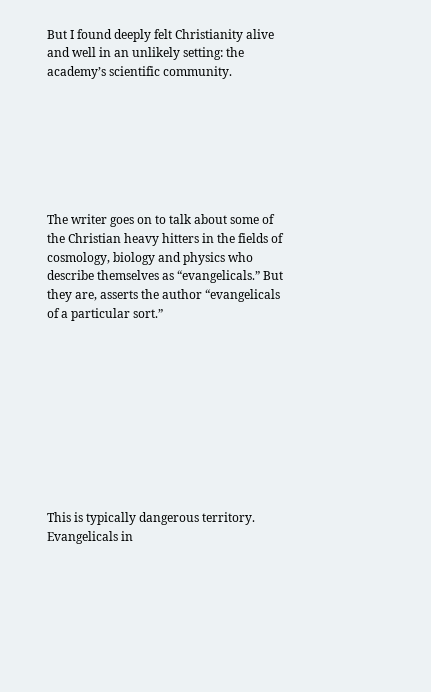But I found deeply felt Christianity alive and well in an unlikely setting: the academy’s scientific community.







The writer goes on to talk about some of the Christian heavy hitters in the fields of cosmology, biology and physics who describe themselves as “evangelicals.” But they are, asserts the author “evangelicals of a particular sort.”










This is typically dangerous territory. Evangelicals in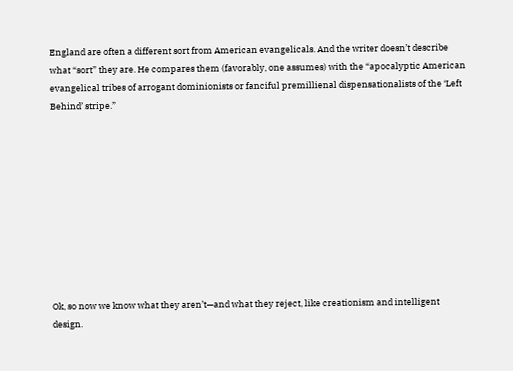England are often a different sort from American evangelicals. And the writer doesn’t describe what “sort” they are. He compares them (favorably, one assumes) with the “apocalyptic American evangelical tribes of arrogant dominionists or fanciful premillienal dispensationalists of the ‘Left Behind’ stripe.”










Ok, so now we know what they aren’t—and what they reject, like creationism and intelligent design.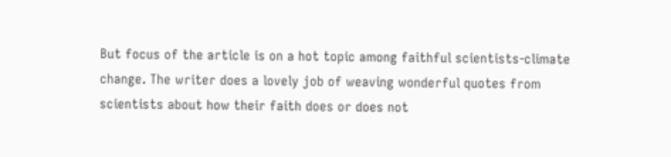But focus of the article is on a hot topic among faithful scientists-climate change. The writer does a lovely job of weaving wonderful quotes from scientists about how their faith does or does not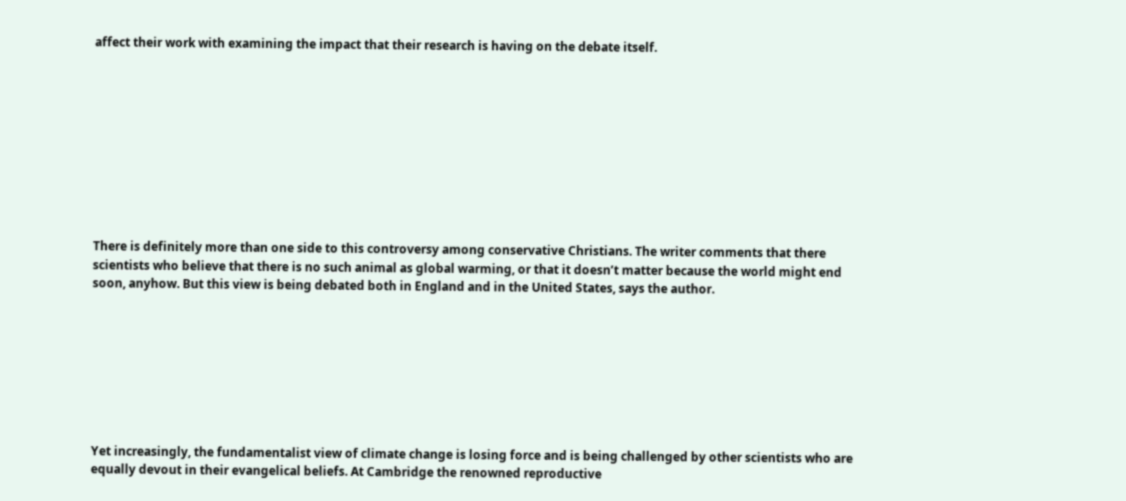affect their work with examining the impact that their research is having on the debate itself.










There is definitely more than one side to this controversy among conservative Christians. The writer comments that there scientists who believe that there is no such animal as global warming, or that it doesn’t matter because the world might end soon, anyhow. But this view is being debated both in England and in the United States, says the author.








Yet increasingly, the fundamentalist view of climate change is losing force and is being challenged by other scientists who are equally devout in their evangelical beliefs. At Cambridge the renowned reproductive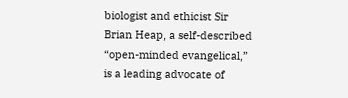biologist and ethicist Sir Brian Heap, a self-described “open-minded evangelical,” is a leading advocate of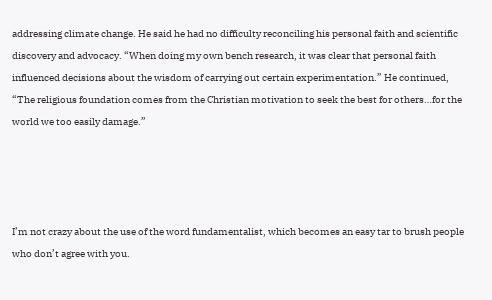addressing climate change. He said he had no difficulty reconciling his personal faith and scientific discovery and advocacy. “When doing my own bench research, it was clear that personal faith influenced decisions about the wisdom of carrying out certain experimentation.” He continued, “The religious foundation comes from the Christian motivation to seek the best for others…for the world we too easily damage.”




I’m not crazy about the use of the word fundamentalist, which becomes an easy tar to brush people who don’t agree with you.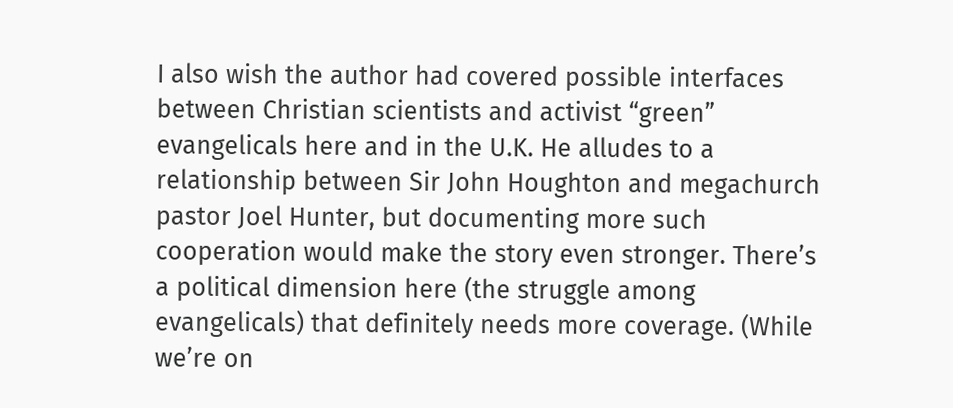I also wish the author had covered possible interfaces between Christian scientists and activist “green” evangelicals here and in the U.K. He alludes to a relationship between Sir John Houghton and megachurch pastor Joel Hunter, but documenting more such cooperation would make the story even stronger. There’s a political dimension here (the struggle among evangelicals) that definitely needs more coverage. (While we’re on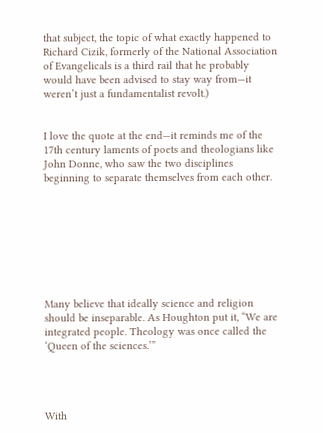that subject, the topic of what exactly happened to Richard Cizik, formerly of the National Association of Evangelicals is a third rail that he probably would have been advised to stay way from—it weren’t just a fundamentalist revolt.)


I love the quote at the end—it reminds me of the 17th century laments of poets and theologians like John Donne, who saw the two disciplines beginning to separate themselves from each other.








Many believe that ideally science and religion should be inseparable. As Houghton put it, “We are integrated people. Theology was once called the ‘Queen of the sciences.’”




With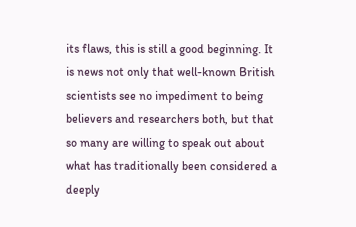its flaws, this is still a good beginning. It is news not only that well-known British scientists see no impediment to being believers and researchers both, but that so many are willing to speak out about what has traditionally been considered a deeply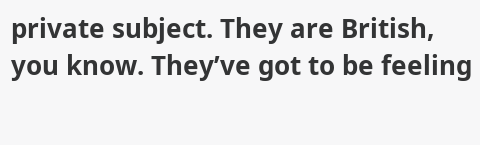private subject. They are British, you know. They’ve got to be feeling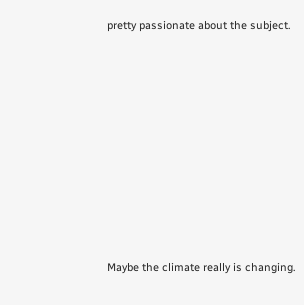pretty passionate about the subject.














Maybe the climate really is changing.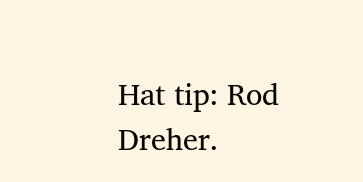Hat tip: Rod Dreher.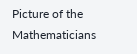Picture of the Mathematicians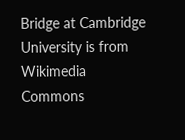Bridge at Cambridge University is from Wikimedia Commons